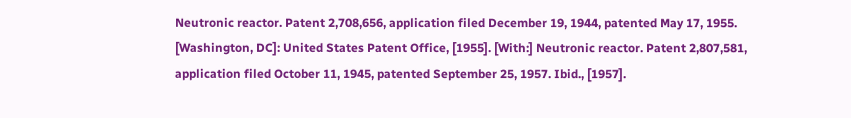Neutronic reactor. Patent 2,708,656, application filed December 19, 1944, patented May 17, 1955. [Washington, DC]: United States Patent Office, [1955]. [With:] Neutronic reactor. Patent 2,807,581, application filed October 11, 1945, patented September 25, 1957. Ibid., [1957].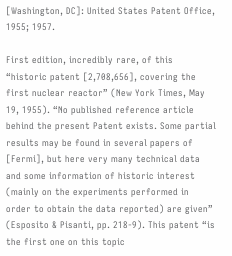[Washington, DC]: United States Patent Office, 1955; 1957.

First edition, incredibly rare, of this “historic patent [2,708,656], covering the first nuclear reactor” (New York Times, May 19, 1955). “No published reference article behind the present Patent exists. Some partial results may be found in several papers of [Fermi], but here very many technical data and some information of historic interest (mainly on the experiments performed in order to obtain the data reported) are given” (Esposito & Pisanti, pp. 218-9). This patent “is the first one on this topic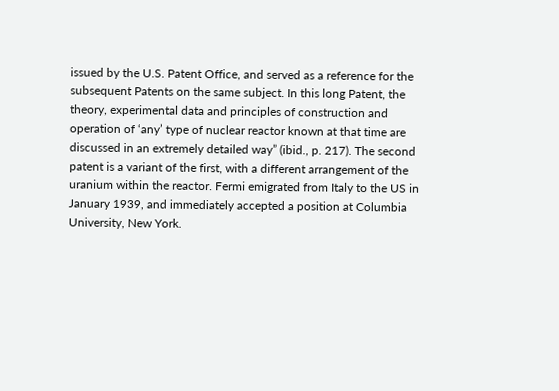issued by the U.S. Patent Office, and served as a reference for the subsequent Patents on the same subject. In this long Patent, the theory, experimental data and principles of construction and operation of ‘any’ type of nuclear reactor known at that time are discussed in an extremely detailed way” (ibid., p. 217). The second patent is a variant of the first, with a different arrangement of the uranium within the reactor. Fermi emigrated from Italy to the US in January 1939, and immediately accepted a position at Columbia University, New York.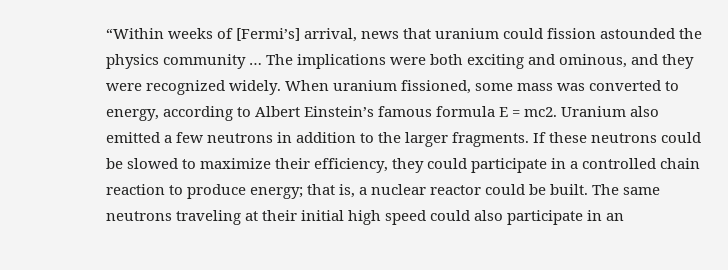“Within weeks of [Fermi’s] arrival, news that uranium could fission astounded the physics community … The implications were both exciting and ominous, and they were recognized widely. When uranium fissioned, some mass was converted to energy, according to Albert Einstein’s famous formula E = mc2. Uranium also emitted a few neutrons in addition to the larger fragments. If these neutrons could be slowed to maximize their efficiency, they could participate in a controlled chain reaction to produce energy; that is, a nuclear reactor could be built. The same neutrons traveling at their initial high speed could also participate in an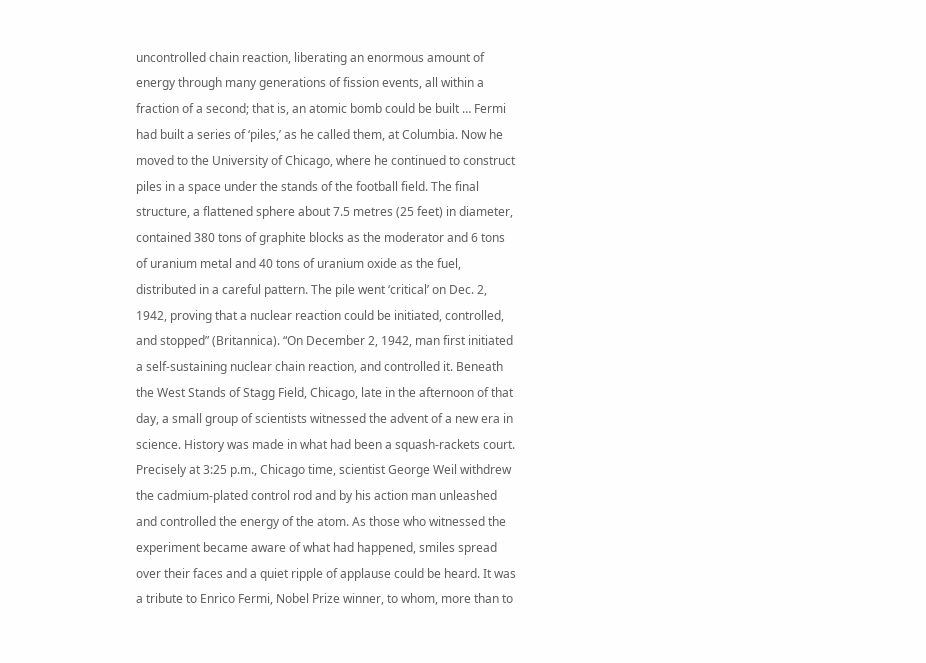uncontrolled chain reaction, liberating an enormous amount of energy through many generations of fission events, all within a fraction of a second; that is, an atomic bomb could be built … Fermi had built a series of ‘piles,’ as he called them, at Columbia. Now he moved to the University of Chicago, where he continued to construct piles in a space under the stands of the football field. The final structure, a flattened sphere about 7.5 metres (25 feet) in diameter, contained 380 tons of graphite blocks as the moderator and 6 tons of uranium metal and 40 tons of uranium oxide as the fuel, distributed in a careful pattern. The pile went ‘critical’ on Dec. 2, 1942, proving that a nuclear reaction could be initiated, controlled, and stopped” (Britannica). “On December 2, 1942, man first initiated a self-sustaining nuclear chain reaction, and controlled it. Beneath the West Stands of Stagg Field, Chicago, late in the afternoon of that day, a small group of scientists witnessed the advent of a new era in science. History was made in what had been a squash-rackets court. Precisely at 3:25 p.m., Chicago time, scientist George Weil withdrew the cadmium-plated control rod and by his action man unleashed and controlled the energy of the atom. As those who witnessed the experiment became aware of what had happened, smiles spread over their faces and a quiet ripple of applause could be heard. It was a tribute to Enrico Fermi, Nobel Prize winner, to whom, more than to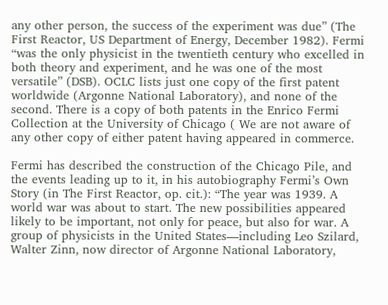any other person, the success of the experiment was due” (The First Reactor, US Department of Energy, December 1982). Fermi “was the only physicist in the twentieth century who excelled in both theory and experiment, and he was one of the most versatile” (DSB). OCLC lists just one copy of the first patent worldwide (Argonne National Laboratory), and none of the second. There is a copy of both patents in the Enrico Fermi Collection at the University of Chicago ( We are not aware of any other copy of either patent having appeared in commerce.

Fermi has described the construction of the Chicago Pile, and the events leading up to it, in his autobiography Fermi’s Own Story (in The First Reactor, op. cit.): “The year was 1939. A world war was about to start. The new possibilities appeared likely to be important, not only for peace, but also for war. A group of physicists in the United States—including Leo Szilard, Walter Zinn, now director of Argonne National Laboratory,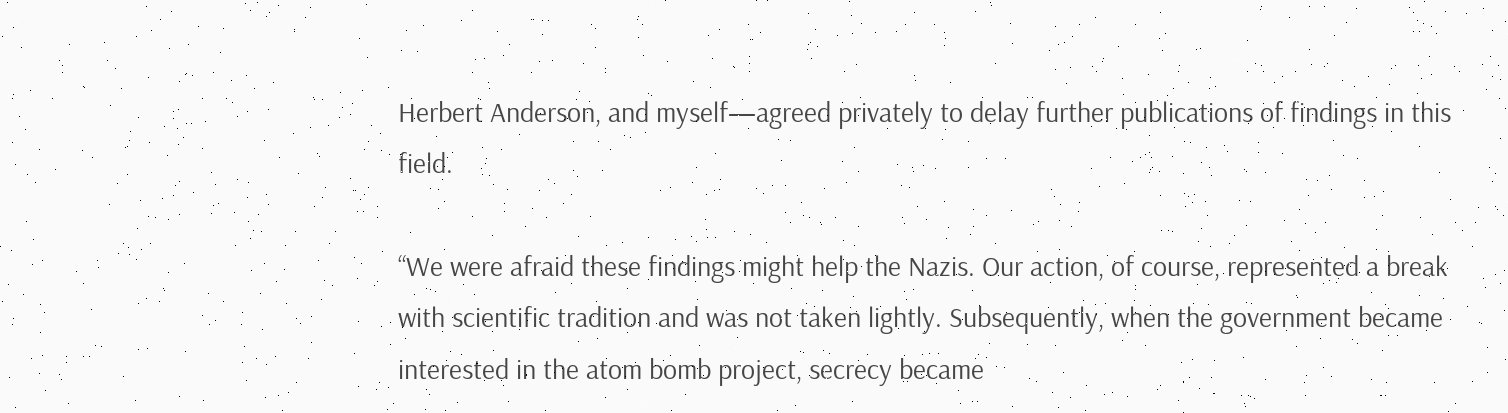Herbert Anderson, and myself—agreed privately to delay further publications of findings in this field.

“We were afraid these findings might help the Nazis. Our action, of course, represented a break with scientific tradition and was not taken lightly. Subsequently, when the government became interested in the atom bomb project, secrecy became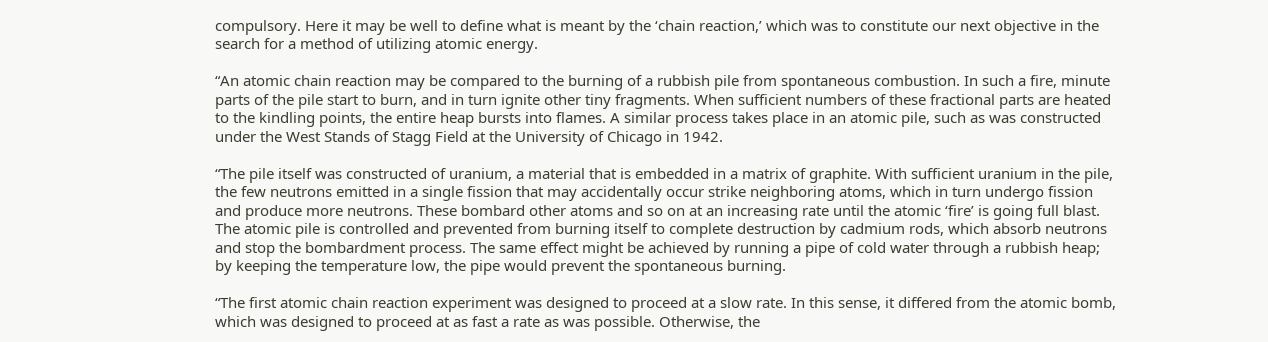compulsory. Here it may be well to define what is meant by the ‘chain reaction,’ which was to constitute our next objective in the search for a method of utilizing atomic energy.

“An atomic chain reaction may be compared to the burning of a rubbish pile from spontaneous combustion. In such a fire, minute parts of the pile start to burn, and in turn ignite other tiny fragments. When sufficient numbers of these fractional parts are heated to the kindling points, the entire heap bursts into flames. A similar process takes place in an atomic pile, such as was constructed under the West Stands of Stagg Field at the University of Chicago in 1942.

“The pile itself was constructed of uranium, a material that is embedded in a matrix of graphite. With sufficient uranium in the pile, the few neutrons emitted in a single fission that may accidentally occur strike neighboring atoms, which in turn undergo fission and produce more neutrons. These bombard other atoms and so on at an increasing rate until the atomic ‘fire’ is going full blast. The atomic pile is controlled and prevented from burning itself to complete destruction by cadmium rods, which absorb neutrons and stop the bombardment process. The same effect might be achieved by running a pipe of cold water through a rubbish heap; by keeping the temperature low, the pipe would prevent the spontaneous burning.

“The first atomic chain reaction experiment was designed to proceed at a slow rate. In this sense, it differed from the atomic bomb, which was designed to proceed at as fast a rate as was possible. Otherwise, the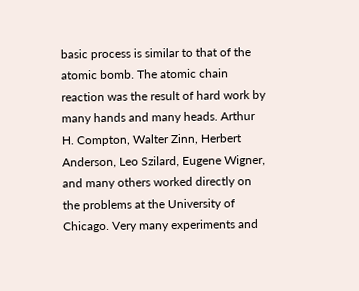basic process is similar to that of the atomic bomb. The atomic chain reaction was the result of hard work by many hands and many heads. Arthur H. Compton, Walter Zinn, Herbert Anderson, Leo Szilard, Eugene Wigner, and many others worked directly on the problems at the University of Chicago. Very many experiments and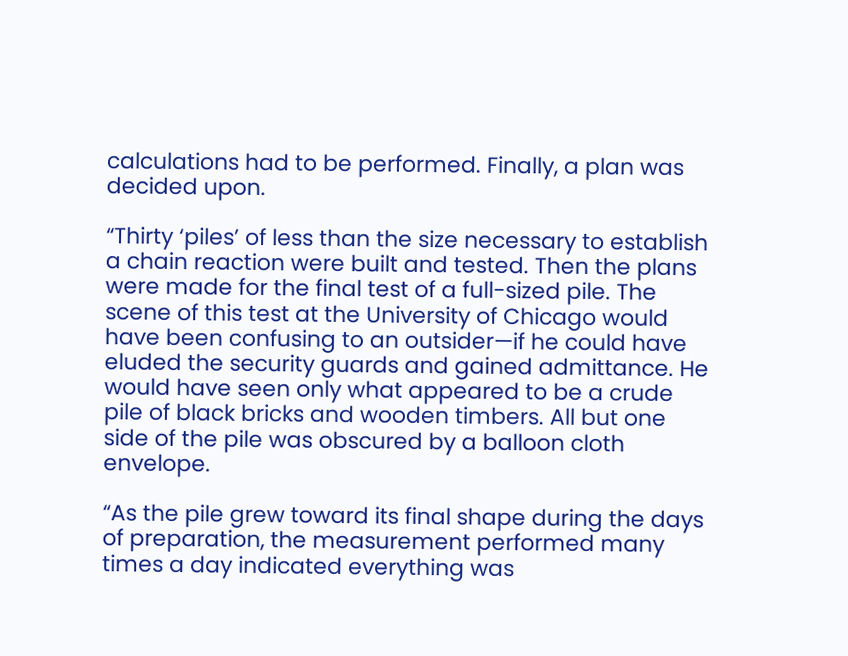calculations had to be performed. Finally, a plan was decided upon.

“Thirty ‘piles’ of less than the size necessary to establish a chain reaction were built and tested. Then the plans were made for the final test of a full-sized pile. The scene of this test at the University of Chicago would have been confusing to an outsider—if he could have eluded the security guards and gained admittance. He would have seen only what appeared to be a crude pile of black bricks and wooden timbers. All but one side of the pile was obscured by a balloon cloth envelope.

“As the pile grew toward its final shape during the days of preparation, the measurement performed many times a day indicated everything was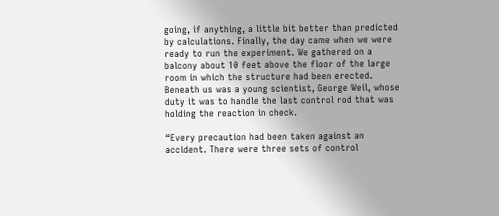going, if anything, a little bit better than predicted by calculations. Finally, the day came when we were ready to run the experiment. We gathered on a balcony about 10 feet above the floor of the large room in which the structure had been erected. Beneath us was a young scientist, George Weil, whose duty it was to handle the last control rod that was holding the reaction in check.

“Every precaution had been taken against an accident. There were three sets of control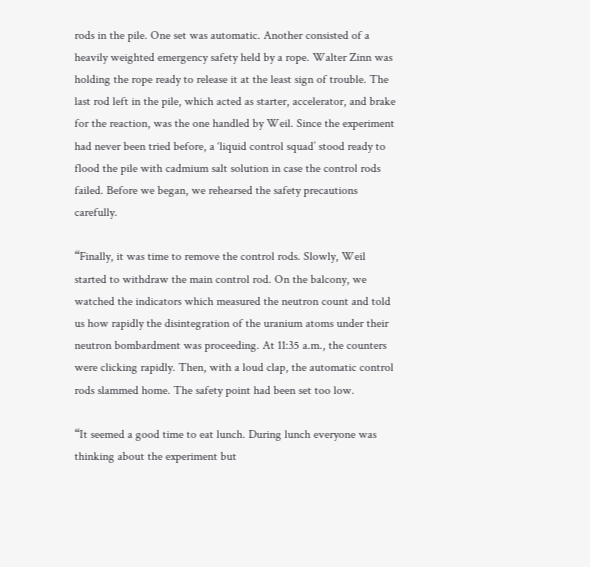rods in the pile. One set was automatic. Another consisted of a heavily weighted emergency safety held by a rope. Walter Zinn was holding the rope ready to release it at the least sign of trouble. The last rod left in the pile, which acted as starter, accelerator, and brake for the reaction, was the one handled by Weil. Since the experiment had never been tried before, a ‘liquid control squad’ stood ready to flood the pile with cadmium salt solution in case the control rods failed. Before we began, we rehearsed the safety precautions carefully.

“Finally, it was time to remove the control rods. Slowly, Weil started to withdraw the main control rod. On the balcony, we watched the indicators which measured the neutron count and told us how rapidly the disintegration of the uranium atoms under their neutron bombardment was proceeding. At 11:35 a.m., the counters were clicking rapidly. Then, with a loud clap, the automatic control rods slammed home. The safety point had been set too low.

“It seemed a good time to eat lunch. During lunch everyone was thinking about the experiment but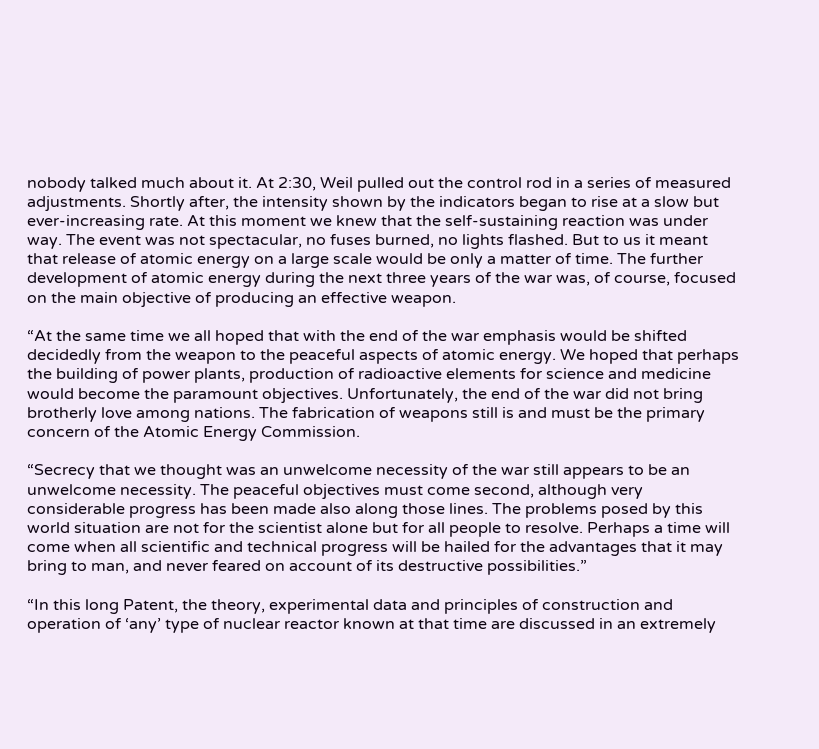nobody talked much about it. At 2:30, Weil pulled out the control rod in a series of measured adjustments. Shortly after, the intensity shown by the indicators began to rise at a slow but ever-increasing rate. At this moment we knew that the self-sustaining reaction was under way. The event was not spectacular, no fuses burned, no lights flashed. But to us it meant that release of atomic energy on a large scale would be only a matter of time. The further development of atomic energy during the next three years of the war was, of course, focused on the main objective of producing an effective weapon.

“At the same time we all hoped that with the end of the war emphasis would be shifted decidedly from the weapon to the peaceful aspects of atomic energy. We hoped that perhaps the building of power plants, production of radioactive elements for science and medicine would become the paramount objectives. Unfortunately, the end of the war did not bring brotherly love among nations. The fabrication of weapons still is and must be the primary concern of the Atomic Energy Commission.

“Secrecy that we thought was an unwelcome necessity of the war still appears to be an unwelcome necessity. The peaceful objectives must come second, although very considerable progress has been made also along those lines. The problems posed by this world situation are not for the scientist alone but for all people to resolve. Perhaps a time will come when all scientific and technical progress will be hailed for the advantages that it may bring to man, and never feared on account of its destructive possibilities.”

“In this long Patent, the theory, experimental data and principles of construction and operation of ‘any’ type of nuclear reactor known at that time are discussed in an extremely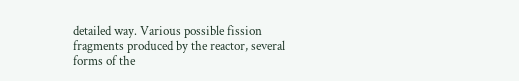detailed way. Various possible fission fragments produced by the reactor, several forms of the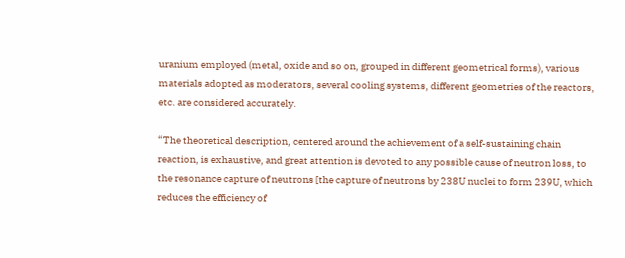uranium employed (metal, oxide and so on, grouped in different geometrical forms), various materials adopted as moderators, several cooling systems, different geometries of the reactors, etc. are considered accurately.

“The theoretical description, centered around the achievement of a self-sustaining chain reaction, is exhaustive, and great attention is devoted to any possible cause of neutron loss, to the resonance capture of neutrons [the capture of neutrons by 238U nuclei to form 239U, which reduces the efficiency of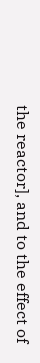the reactor], and to the effect of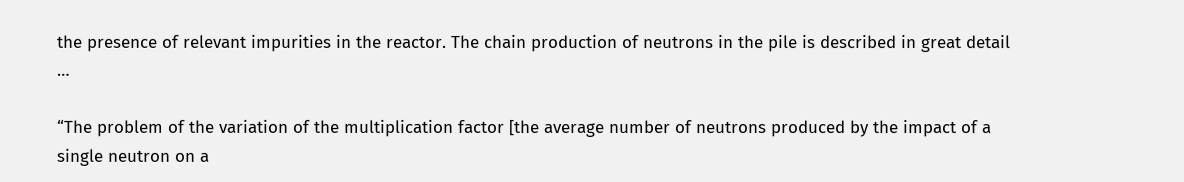the presence of relevant impurities in the reactor. The chain production of neutrons in the pile is described in great detail …

“The problem of the variation of the multiplication factor [the average number of neutrons produced by the impact of a single neutron on a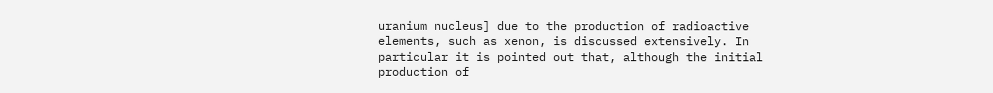uranium nucleus] due to the production of radioactive elements, such as xenon, is discussed extensively. In particular it is pointed out that, although the initial production of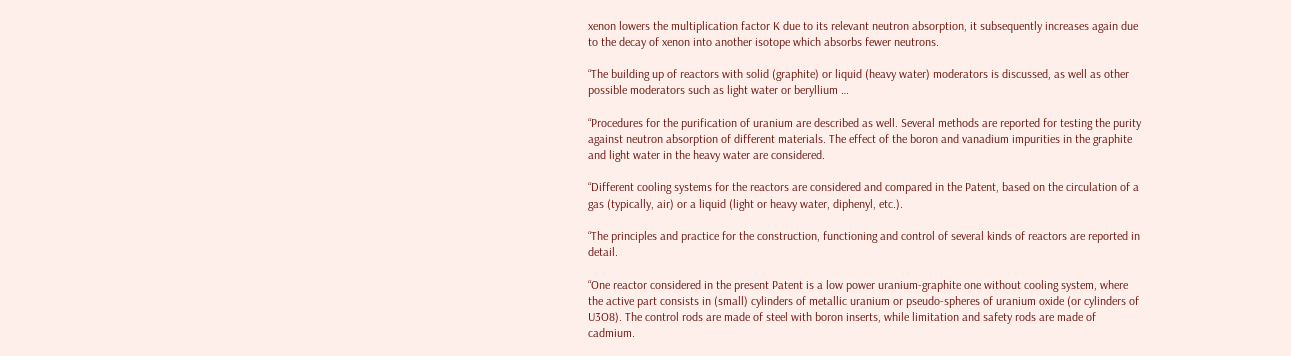xenon lowers the multiplication factor K due to its relevant neutron absorption, it subsequently increases again due to the decay of xenon into another isotope which absorbs fewer neutrons.

“The building up of reactors with solid (graphite) or liquid (heavy water) moderators is discussed, as well as other possible moderators such as light water or beryllium …

“Procedures for the purification of uranium are described as well. Several methods are reported for testing the purity against neutron absorption of different materials. The effect of the boron and vanadium impurities in the graphite and light water in the heavy water are considered.

“Different cooling systems for the reactors are considered and compared in the Patent, based on the circulation of a gas (typically, air) or a liquid (light or heavy water, diphenyl, etc.).

“The principles and practice for the construction, functioning and control of several kinds of reactors are reported in detail.

“One reactor considered in the present Patent is a low power uranium-graphite one without cooling system, where the active part consists in (small) cylinders of metallic uranium or pseudo-spheres of uranium oxide (or cylinders of U3O8). The control rods are made of steel with boron inserts, while limitation and safety rods are made of cadmium.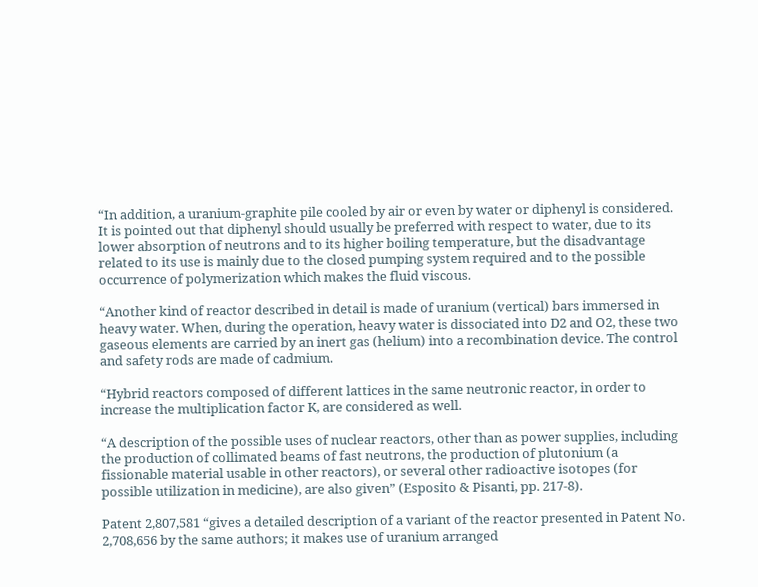“In addition, a uranium-graphite pile cooled by air or even by water or diphenyl is considered. It is pointed out that diphenyl should usually be preferred with respect to water, due to its lower absorption of neutrons and to its higher boiling temperature, but the disadvantage related to its use is mainly due to the closed pumping system required and to the possible occurrence of polymerization which makes the fluid viscous.

“Another kind of reactor described in detail is made of uranium (vertical) bars immersed in heavy water. When, during the operation, heavy water is dissociated into D2 and O2, these two gaseous elements are carried by an inert gas (helium) into a recombination device. The control and safety rods are made of cadmium.

“Hybrid reactors composed of different lattices in the same neutronic reactor, in order to increase the multiplication factor K, are considered as well.

“A description of the possible uses of nuclear reactors, other than as power supplies, including the production of collimated beams of fast neutrons, the production of plutonium (a fissionable material usable in other reactors), or several other radioactive isotopes (for possible utilization in medicine), are also given” (Esposito & Pisanti, pp. 217-8).

Patent 2,807,581 “gives a detailed description of a variant of the reactor presented in Patent No. 2,708,656 by the same authors; it makes use of uranium arranged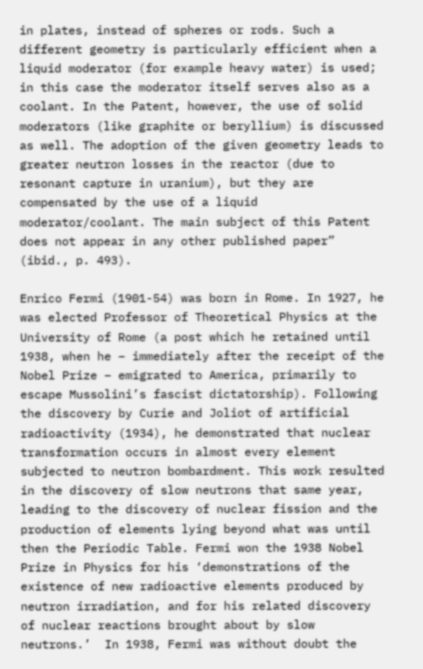in plates, instead of spheres or rods. Such a different geometry is particularly efficient when a liquid moderator (for example heavy water) is used; in this case the moderator itself serves also as a coolant. In the Patent, however, the use of solid moderators (like graphite or beryllium) is discussed as well. The adoption of the given geometry leads to greater neutron losses in the reactor (due to resonant capture in uranium), but they are compensated by the use of a liquid moderator/coolant. The main subject of this Patent does not appear in any other published paper” (ibid., p. 493).

Enrico Fermi (1901-54) was born in Rome. In 1927, he was elected Professor of Theoretical Physics at the University of Rome (a post which he retained until 1938, when he – immediately after the receipt of the Nobel Prize – emigrated to America, primarily to escape Mussolini’s fascist dictatorship). Following the discovery by Curie and Joliot of artificial radioactivity (1934), he demonstrated that nuclear transformation occurs in almost every element subjected to neutron bombardment. This work resulted in the discovery of slow neutrons that same year, leading to the discovery of nuclear fission and the production of elements lying beyond what was until then the Periodic Table. Fermi won the 1938 Nobel Prize in Physics for his ‘demonstrations of the existence of new radioactive elements produced by neutron irradiation, and for his related discovery of nuclear reactions brought about by slow neutrons.’  In 1938, Fermi was without doubt the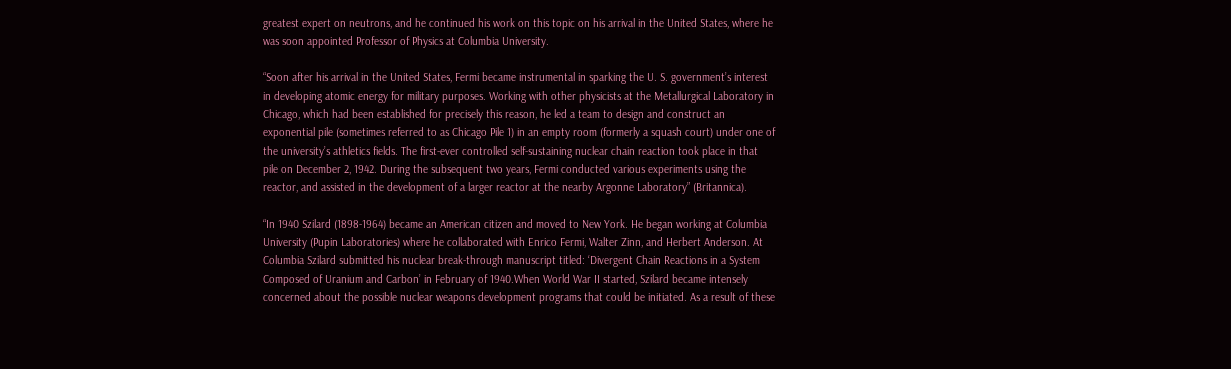greatest expert on neutrons, and he continued his work on this topic on his arrival in the United States, where he was soon appointed Professor of Physics at Columbia University.

“Soon after his arrival in the United States, Fermi became instrumental in sparking the U. S. government’s interest in developing atomic energy for military purposes. Working with other physicists at the Metallurgical Laboratory in Chicago, which had been established for precisely this reason, he led a team to design and construct an exponential pile (sometimes referred to as Chicago Pile 1) in an empty room (formerly a squash court) under one of the university’s athletics fields. The first-ever controlled self-sustaining nuclear chain reaction took place in that pile on December 2, 1942. During the subsequent two years, Fermi conducted various experiments using the reactor, and assisted in the development of a larger reactor at the nearby Argonne Laboratory” (Britannica).

“In 1940 Szilard (1898-1964) became an American citizen and moved to New York. He began working at Columbia University (Pupin Laboratories) where he collaborated with Enrico Fermi, Walter Zinn, and Herbert Anderson. At Columbia Szilard submitted his nuclear break-through manuscript titled: ‘Divergent Chain Reactions in a System Composed of Uranium and Carbon’ in February of 1940.When World War II started, Szilard became intensely concerned about the possible nuclear weapons development programs that could be initiated. As a result of these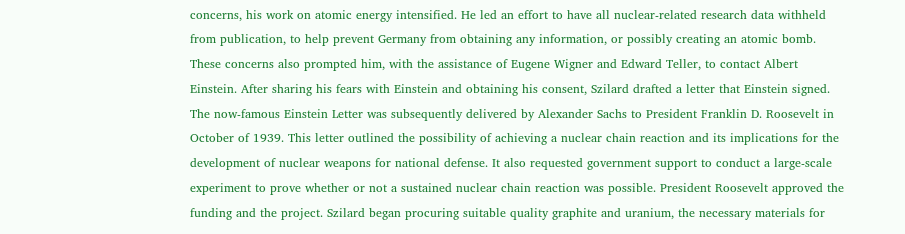concerns, his work on atomic energy intensified. He led an effort to have all nuclear-related research data withheld from publication, to help prevent Germany from obtaining any information, or possibly creating an atomic bomb. These concerns also prompted him, with the assistance of Eugene Wigner and Edward Teller, to contact Albert Einstein. After sharing his fears with Einstein and obtaining his consent, Szilard drafted a letter that Einstein signed. The now-famous Einstein Letter was subsequently delivered by Alexander Sachs to President Franklin D. Roosevelt in October of 1939. This letter outlined the possibility of achieving a nuclear chain reaction and its implications for the development of nuclear weapons for national defense. It also requested government support to conduct a large-scale experiment to prove whether or not a sustained nuclear chain reaction was possible. President Roosevelt approved the funding and the project. Szilard began procuring suitable quality graphite and uranium, the necessary materials for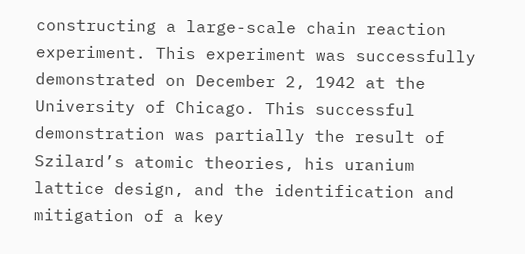constructing a large-scale chain reaction experiment. This experiment was successfully demonstrated on December 2, 1942 at the University of Chicago. This successful demonstration was partially the result of Szilard’s atomic theories, his uranium lattice design, and the identification and mitigation of a key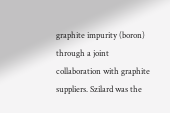graphite impurity (boron) through a joint collaboration with graphite suppliers. Szilard was the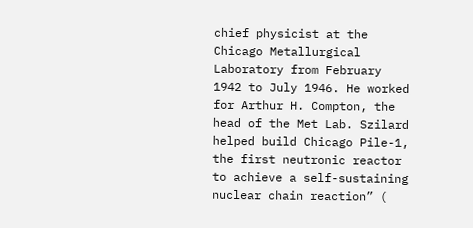chief physicist at the Chicago Metallurgical Laboratory from February 1942 to July 1946. He worked for Arthur H. Compton, the head of the Met Lab. Szilard helped build Chicago Pile-1, the first neutronic reactor to achieve a self-sustaining nuclear chain reaction” (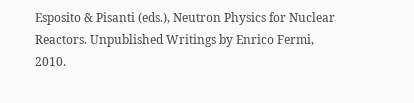Esposito & Pisanti (eds.), Neutron Physics for Nuclear Reactors. Unpublished Writings by Enrico Fermi, 2010.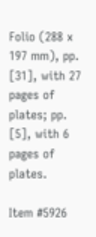Folio (288 x 197 mm), pp. [31], with 27 pages of plates; pp. [5], with 6 pages of plates.

Item #5926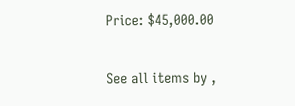Price: $45,000.00

See all items by ,